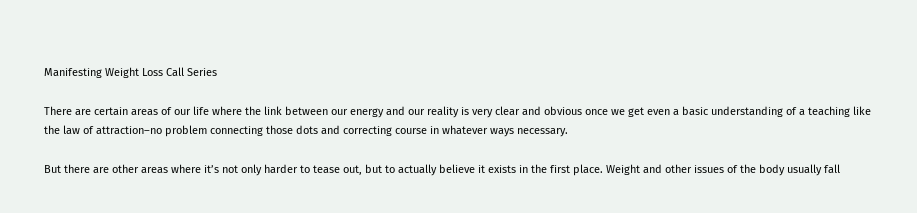Manifesting Weight Loss Call Series

There are certain areas of our life where the link between our energy and our reality is very clear and obvious once we get even a basic understanding of a teaching like the law of attraction–no problem connecting those dots and correcting course in whatever ways necessary.

But there are other areas where it’s not only harder to tease out, but to actually believe it exists in the first place. Weight and other issues of the body usually fall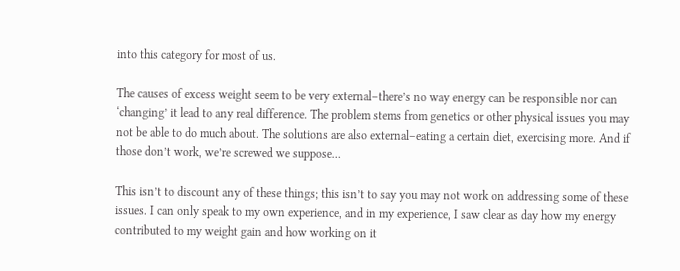into this category for most of us.

The causes of excess weight seem to be very external–there’s no way energy can be responsible nor can ‘changing’ it lead to any real difference. The problem stems from genetics or other physical issues you may not be able to do much about. The solutions are also external–eating a certain diet, exercising more. And if those don’t work, we’re screwed we suppose…

This isn’t to discount any of these things; this isn’t to say you may not work on addressing some of these issues. I can only speak to my own experience, and in my experience, I saw clear as day how my energy contributed to my weight gain and how working on it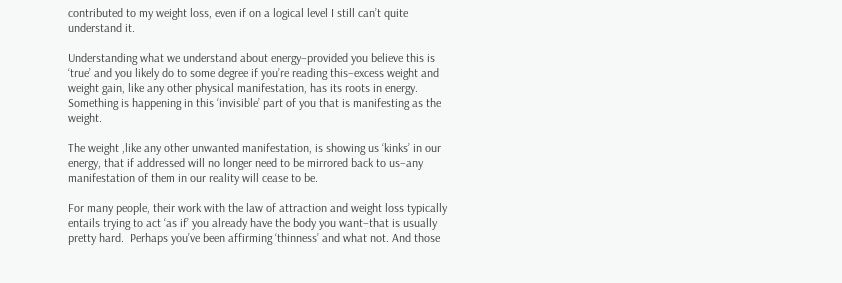contributed to my weight loss, even if on a logical level I still can’t quite understand it.

Understanding what we understand about energy–provided you believe this is ‘true’ and you likely do to some degree if you’re reading this–excess weight and weight gain, like any other physical manifestation, has its roots in energy. Something is happening in this ‘invisible’ part of you that is manifesting as the weight.

The weight ,like any other unwanted manifestation, is showing us ‘kinks’ in our energy, that if addressed will no longer need to be mirrored back to us–any manifestation of them in our reality will cease to be.

For many people, their work with the law of attraction and weight loss typically entails trying to act ‘as if’ you already have the body you want–that is usually pretty hard.  Perhaps you’ve been affirming ‘thinness’ and what not. And those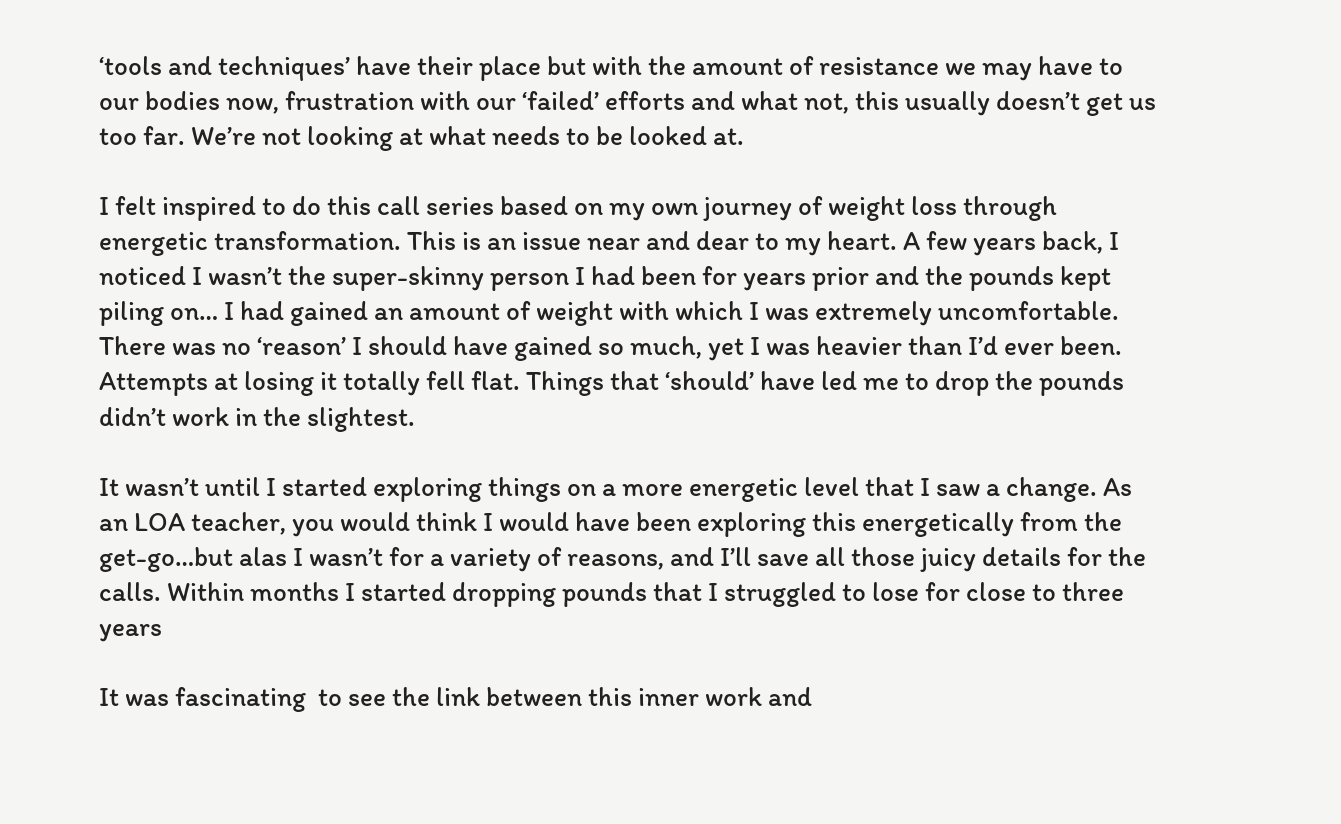‘tools and techniques’ have their place but with the amount of resistance we may have to our bodies now, frustration with our ‘failed’ efforts and what not, this usually doesn’t get us too far. We’re not looking at what needs to be looked at.

I felt inspired to do this call series based on my own journey of weight loss through energetic transformation. This is an issue near and dear to my heart. A few years back, I noticed I wasn’t the super-skinny person I had been for years prior and the pounds kept piling on… I had gained an amount of weight with which I was extremely uncomfortable. There was no ‘reason’ I should have gained so much, yet I was heavier than I’d ever been. Attempts at losing it totally fell flat. Things that ‘should’ have led me to drop the pounds didn’t work in the slightest.

It wasn’t until I started exploring things on a more energetic level that I saw a change. As an LOA teacher, you would think I would have been exploring this energetically from the get-go…but alas I wasn’t for a variety of reasons, and I’ll save all those juicy details for the calls. Within months I started dropping pounds that I struggled to lose for close to three years

It was fascinating  to see the link between this inner work and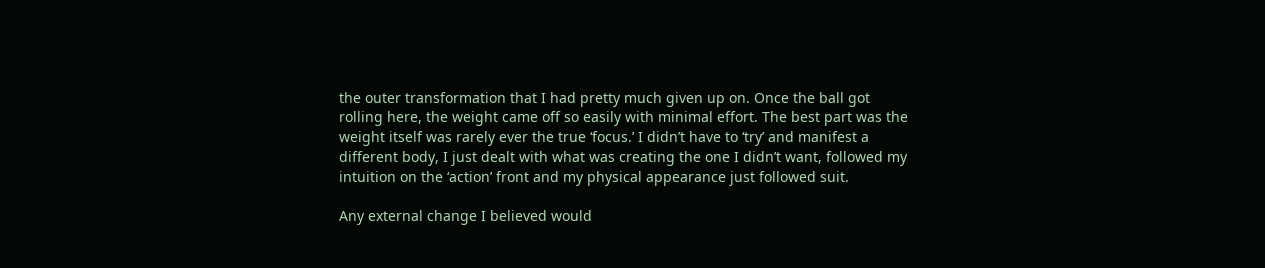the outer transformation that I had pretty much given up on. Once the ball got rolling here, the weight came off so easily with minimal effort. The best part was the weight itself was rarely ever the true ‘focus.’ I didn’t have to ‘try’ and manifest a different body, I just dealt with what was creating the one I didn’t want, followed my intuition on the ‘action’ front and my physical appearance just followed suit.

Any external change I believed would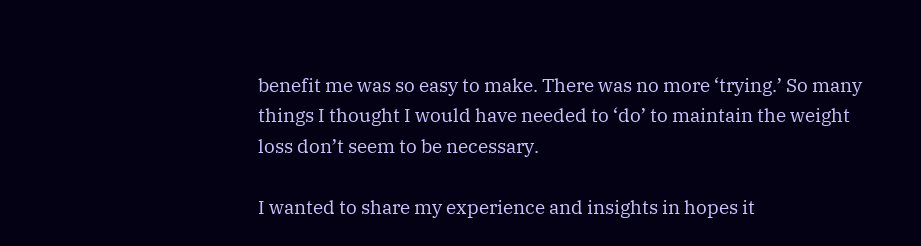benefit me was so easy to make. There was no more ‘trying.’ So many things I thought I would have needed to ‘do’ to maintain the weight loss don’t seem to be necessary.

I wanted to share my experience and insights in hopes it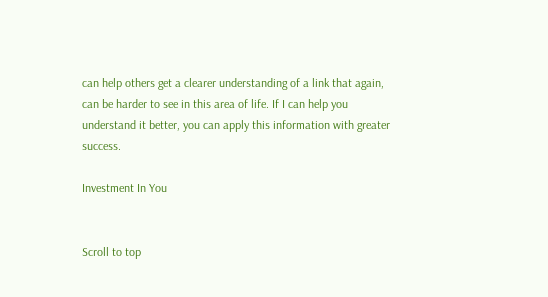can help others get a clearer understanding of a link that again, can be harder to see in this area of life. If I can help you understand it better, you can apply this information with greater success.

Investment In You


Scroll to top